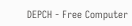DEPCH - Free Computer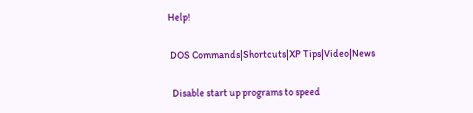Help!

 DOS Commands|Shortcuts|XP Tips|Video|News

  Disable start up programs to speed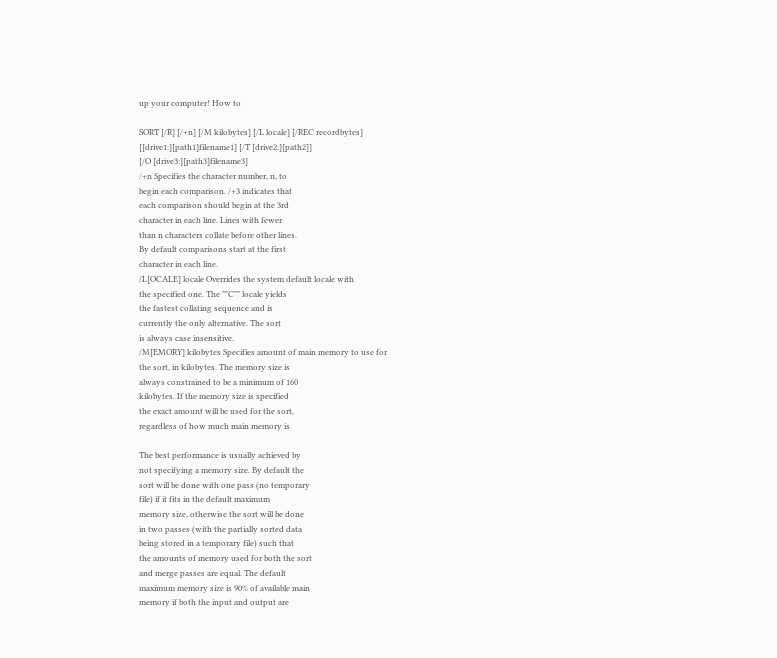up your computer! How to

SORT [/R] [/+n] [/M kilobytes] [/L locale] [/REC recordbytes]
[[drive1:][path1]filename1] [/T [drive2:][path2]]
[/O [drive3:][path3]filename3]
/+n Specifies the character number, n, to
begin each comparison. /+3 indicates that
each comparison should begin at the 3rd
character in each line. Lines with fewer
than n characters collate before other lines.
By default comparisons start at the first
character in each line.
/L[OCALE] locale Overrides the system default locale with
the specified one. The ""C"" locale yields
the fastest collating sequence and is
currently the only alternative. The sort
is always case insensitive.
/M[EMORY] kilobytes Specifies amount of main memory to use for
the sort, in kilobytes. The memory size is
always constrained to be a minimum of 160
kilobytes. If the memory size is specified
the exact amount will be used for the sort,
regardless of how much main memory is

The best performance is usually achieved by
not specifying a memory size. By default the
sort will be done with one pass (no temporary
file) if it fits in the default maximum
memory size, otherwise the sort will be done
in two passes (with the partially sorted data
being stored in a temporary file) such that
the amounts of memory used for both the sort
and merge passes are equal. The default
maximum memory size is 90% of available main
memory if both the input and output are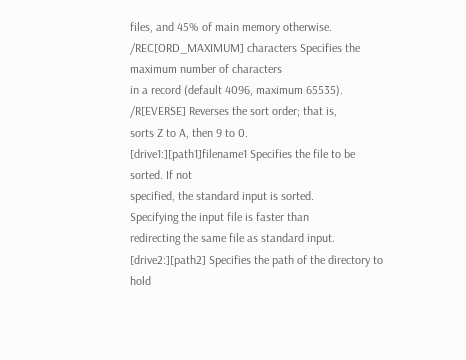files, and 45% of main memory otherwise.
/REC[ORD_MAXIMUM] characters Specifies the maximum number of characters
in a record (default 4096, maximum 65535).
/R[EVERSE] Reverses the sort order; that is,
sorts Z to A, then 9 to 0.
[drive1:][path1]filename1 Specifies the file to be sorted. If not
specified, the standard input is sorted.
Specifying the input file is faster than
redirecting the same file as standard input.
[drive2:][path2] Specifies the path of the directory to hold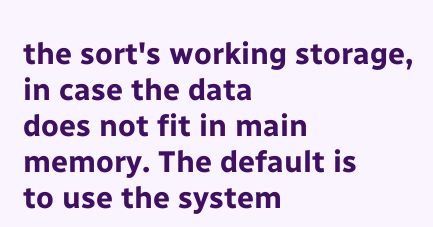the sort's working storage, in case the data
does not fit in main memory. The default is
to use the system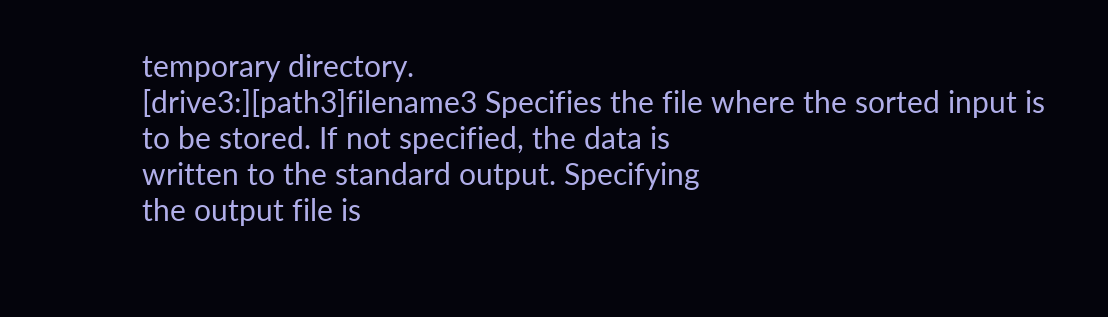temporary directory.
[drive3:][path3]filename3 Specifies the file where the sorted input is
to be stored. If not specified, the data is
written to the standard output. Specifying
the output file is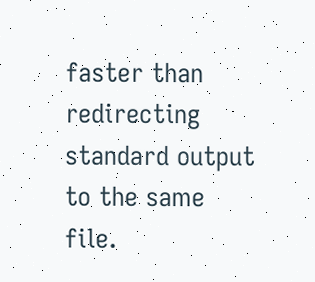faster than redirecting
standard output to the same file.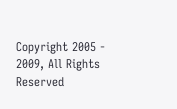Copyright 2005 - 2009, All Rights Reserved